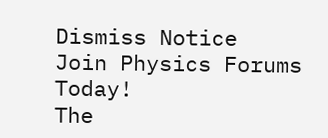Dismiss Notice
Join Physics Forums Today!
The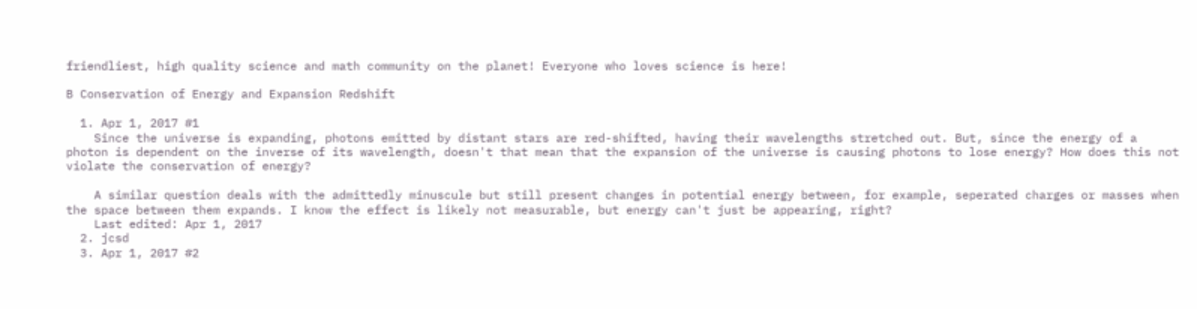friendliest, high quality science and math community on the planet! Everyone who loves science is here!

B Conservation of Energy and Expansion Redshift

  1. Apr 1, 2017 #1
    Since the universe is expanding, photons emitted by distant stars are red-shifted, having their wavelengths stretched out. But, since the energy of a photon is dependent on the inverse of its wavelength, doesn't that mean that the expansion of the universe is causing photons to lose energy? How does this not violate the conservation of energy?

    A similar question deals with the admittedly minuscule but still present changes in potential energy between, for example, seperated charges or masses when the space between them expands. I know the effect is likely not measurable, but energy can't just be appearing, right?
    Last edited: Apr 1, 2017
  2. jcsd
  3. Apr 1, 2017 #2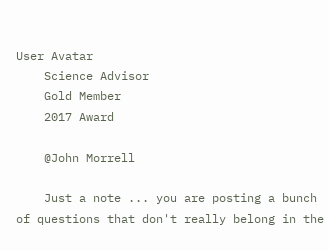User Avatar
    Science Advisor
    Gold Member
    2017 Award

    @John Morrell

    Just a note ... you are posting a bunch of questions that don't really belong in the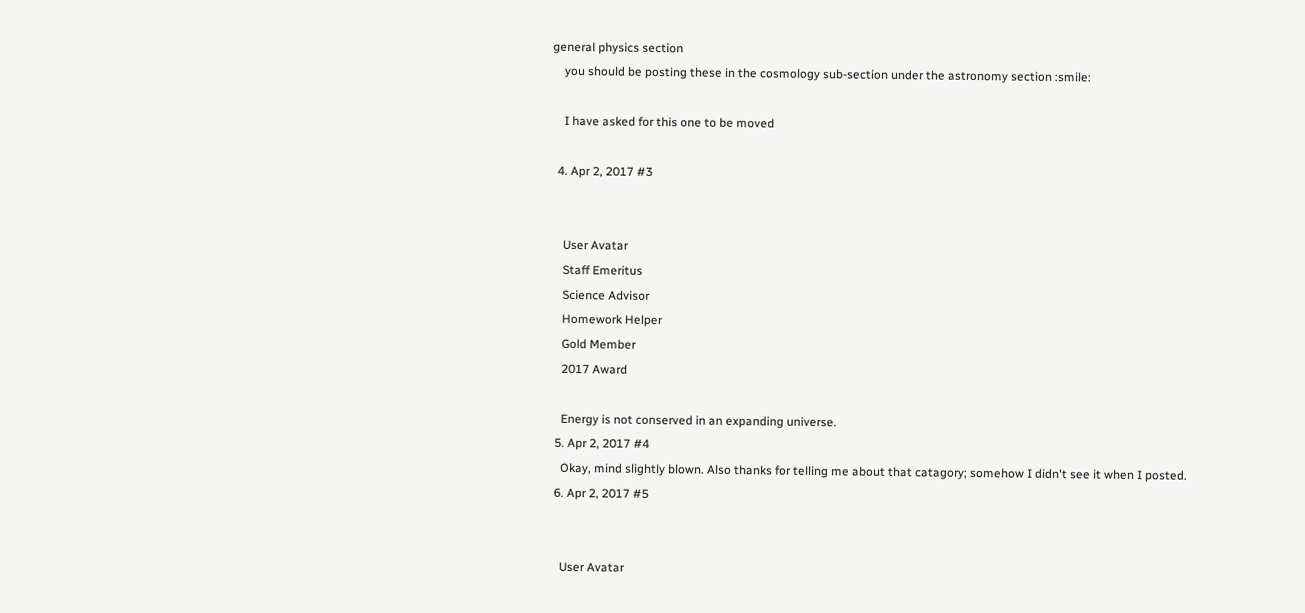general physics section
    you should be posting these in the cosmology sub-section under the astronomy section :smile:

    I have asked for this one to be moved

  4. Apr 2, 2017 #3


    User Avatar
    Staff Emeritus
    Science Advisor
    Homework Helper
    Gold Member
    2017 Award

    Energy is not conserved in an expanding universe.
  5. Apr 2, 2017 #4
    Okay, mind slightly blown. Also thanks for telling me about that catagory; somehow I didn't see it when I posted.
  6. Apr 2, 2017 #5


    User Avatar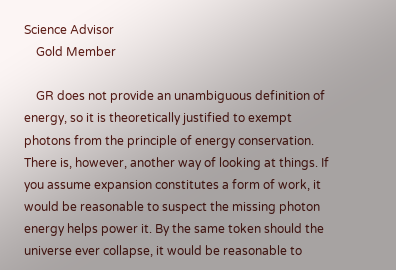Science Advisor
    Gold Member

    GR does not provide an unambiguous definition of energy, so it is theoretically justified to exempt photons from the principle of energy conservation. There is, however, another way of looking at things. If you assume expansion constitutes a form of work, it would be reasonable to suspect the missing photon energy helps power it. By the same token should the universe ever collapse, it would be reasonable to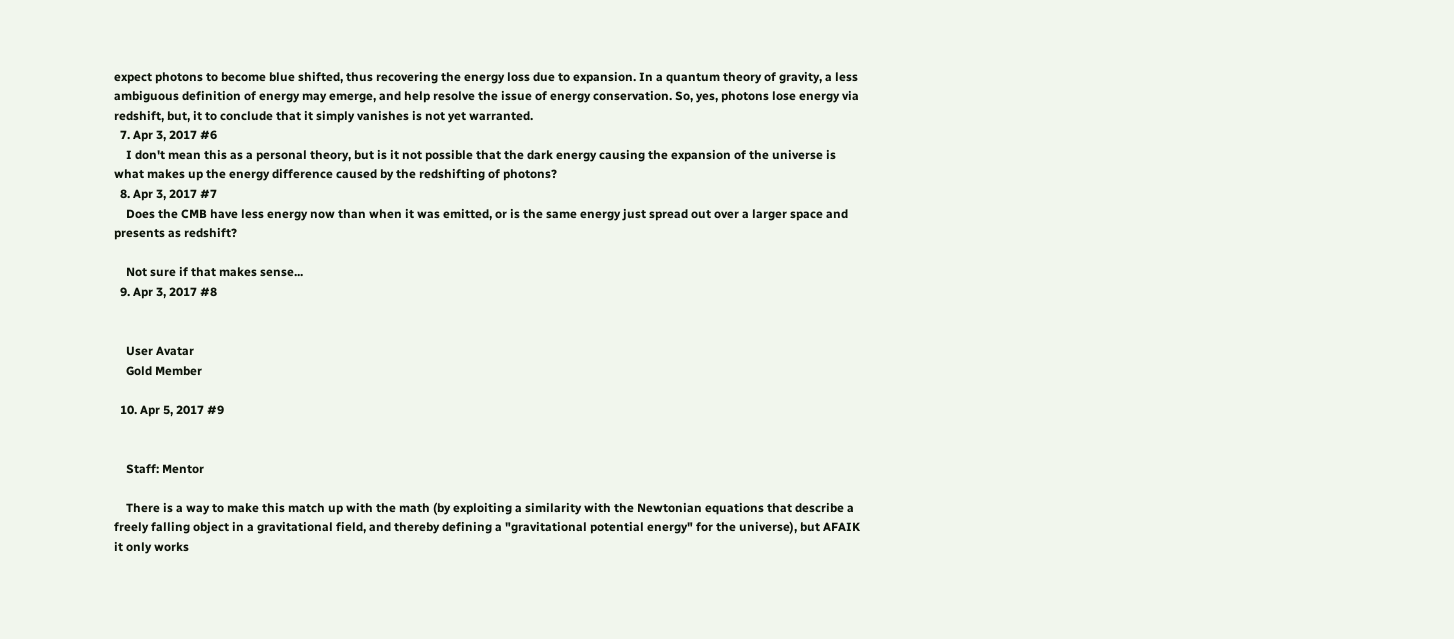expect photons to become blue shifted, thus recovering the energy loss due to expansion. In a quantum theory of gravity, a less ambiguous definition of energy may emerge, and help resolve the issue of energy conservation. So, yes, photons lose energy via redshift, but, it to conclude that it simply vanishes is not yet warranted.
  7. Apr 3, 2017 #6
    I don't mean this as a personal theory, but is it not possible that the dark energy causing the expansion of the universe is what makes up the energy difference caused by the redshifting of photons?
  8. Apr 3, 2017 #7
    Does the CMB have less energy now than when it was emitted, or is the same energy just spread out over a larger space and presents as redshift?

    Not sure if that makes sense...
  9. Apr 3, 2017 #8


    User Avatar
    Gold Member

  10. Apr 5, 2017 #9


    Staff: Mentor

    There is a way to make this match up with the math (by exploiting a similarity with the Newtonian equations that describe a freely falling object in a gravitational field, and thereby defining a "gravitational potential energy" for the universe), but AFAIK it only works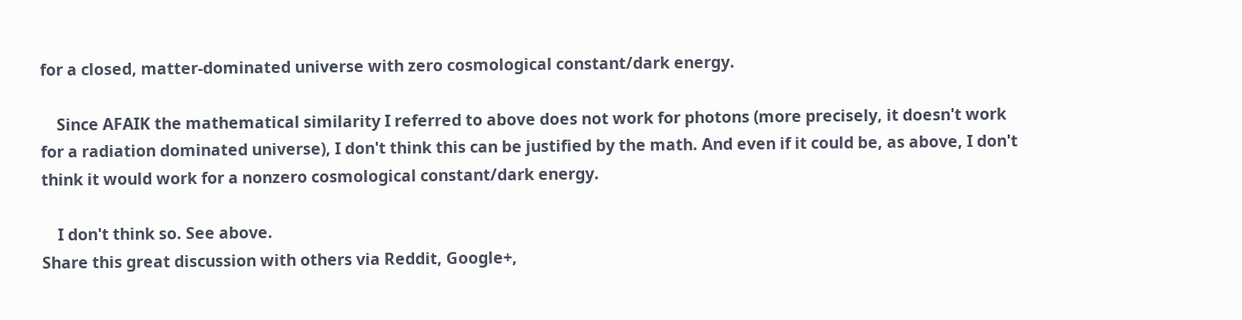for a closed, matter-dominated universe with zero cosmological constant/dark energy.

    Since AFAIK the mathematical similarity I referred to above does not work for photons (more precisely, it doesn't work for a radiation dominated universe), I don't think this can be justified by the math. And even if it could be, as above, I don't think it would work for a nonzero cosmological constant/dark energy.

    I don't think so. See above.
Share this great discussion with others via Reddit, Google+,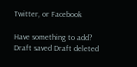Twitter, or Facebook

Have something to add?
Draft saved Draft deleted